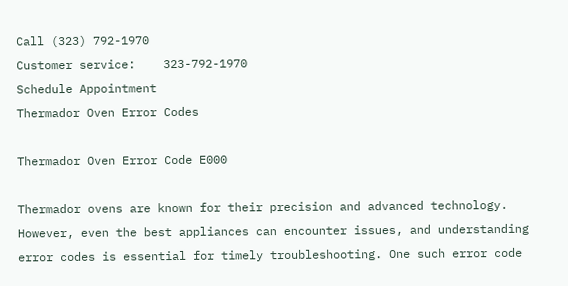Call (323) 792-1970
Customer service:    323-792-1970
Schedule Appointment
Thermador Oven Error Codes

Thermador Oven Error Code E000

Thermador ovens are known for their precision and advanced technology. However, even the best appliances can encounter issues, and understanding error codes is essential for timely troubleshooting. One such error code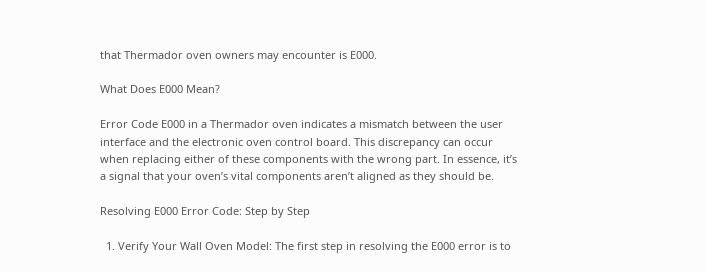that Thermador oven owners may encounter is E000.

What Does E000 Mean?

Error Code E000 in a Thermador oven indicates a mismatch between the user interface and the electronic oven control board. This discrepancy can occur when replacing either of these components with the wrong part. In essence, it’s a signal that your oven’s vital components aren’t aligned as they should be.

Resolving E000 Error Code: Step by Step

  1. Verify Your Wall Oven Model: The first step in resolving the E000 error is to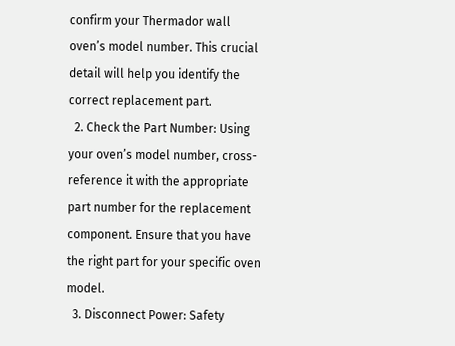confirm your Thermador wall oven’s model number. This crucial detail will help you identify the correct replacement part.
  2. Check the Part Number: Using your oven’s model number, cross-reference it with the appropriate part number for the replacement component. Ensure that you have the right part for your specific oven model.
  3. Disconnect Power: Safety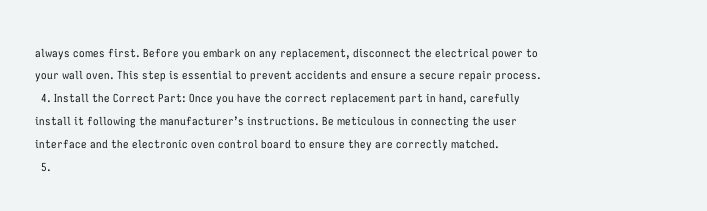always comes first. Before you embark on any replacement, disconnect the electrical power to your wall oven. This step is essential to prevent accidents and ensure a secure repair process.
  4. Install the Correct Part: Once you have the correct replacement part in hand, carefully install it following the manufacturer’s instructions. Be meticulous in connecting the user interface and the electronic oven control board to ensure they are correctly matched.
  5.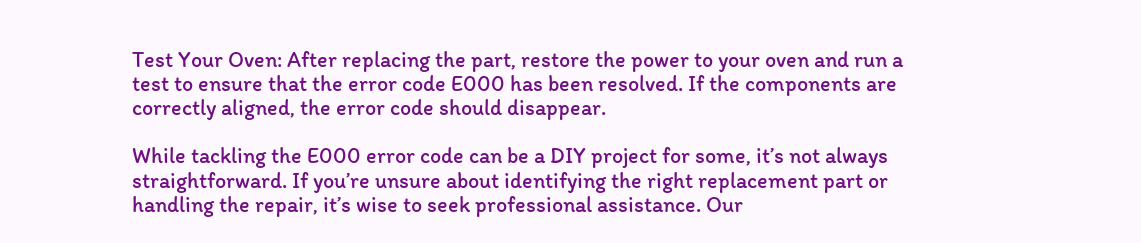Test Your Oven: After replacing the part, restore the power to your oven and run a test to ensure that the error code E000 has been resolved. If the components are correctly aligned, the error code should disappear.

While tackling the E000 error code can be a DIY project for some, it’s not always straightforward. If you’re unsure about identifying the right replacement part or handling the repair, it’s wise to seek professional assistance. Our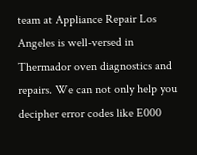team at Appliance Repair Los Angeles is well-versed in Thermador oven diagnostics and repairs. We can not only help you decipher error codes like E000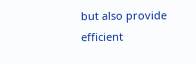but also provide efficient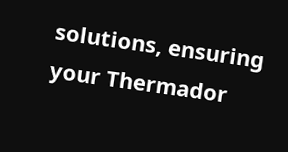solutions, ensuring your Thermador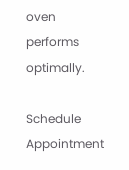oven performs optimally.

Schedule Appointment